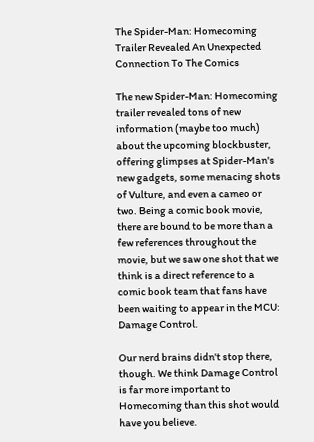The Spider-Man: Homecoming Trailer Revealed An Unexpected Connection To The Comics

The new Spider-Man: Homecoming trailer revealed tons of new information (maybe too much) about the upcoming blockbuster, offering glimpses at Spider-Man's new gadgets, some menacing shots of Vulture, and even a cameo or two. Being a comic book movie, there are bound to be more than a few references throughout the movie, but we saw one shot that we think is a direct reference to a comic book team that fans have been waiting to appear in the MCU: Damage Control.

Our nerd brains didn't stop there, though. We think Damage Control is far more important to Homecoming than this shot would have you believe.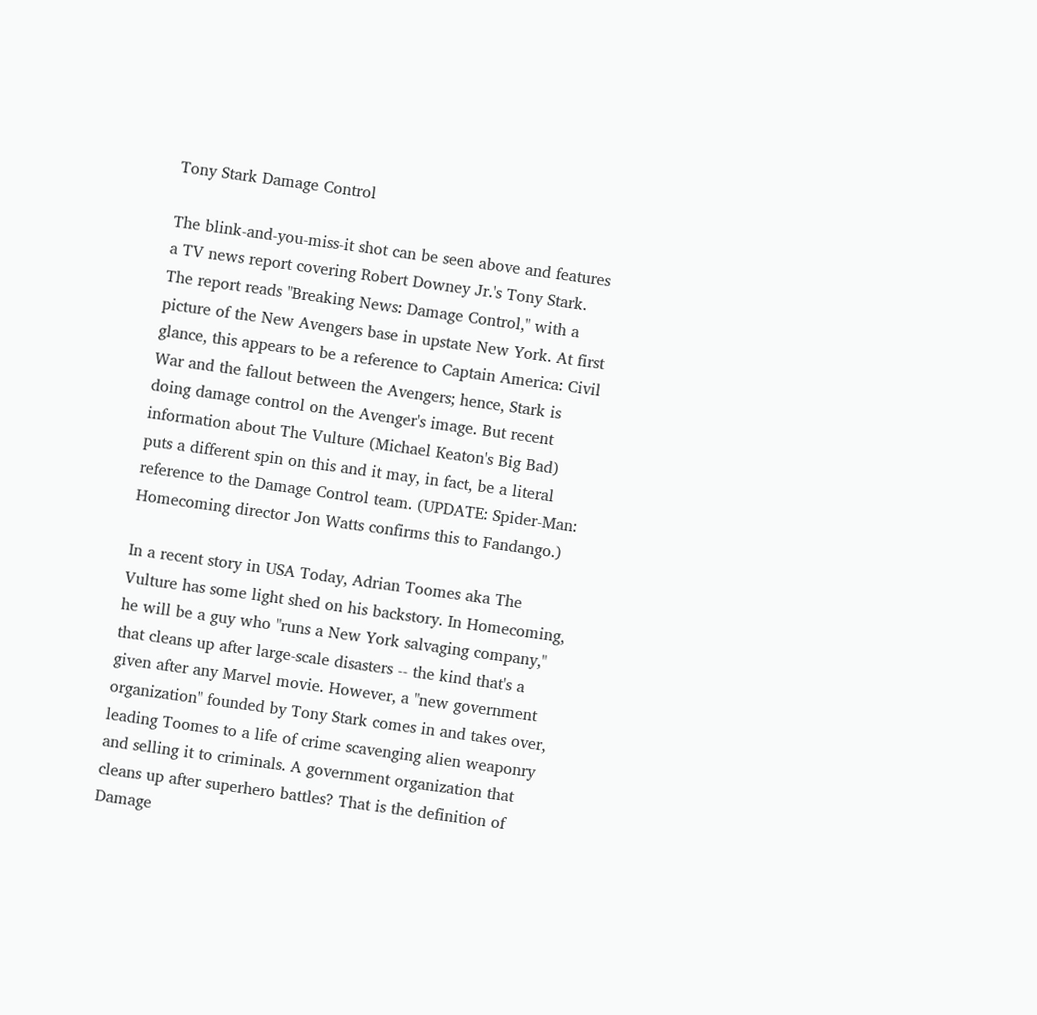Tony Stark Damage Control

The blink-and-you-miss-it shot can be seen above and features a TV news report covering Robert Downey Jr.'s Tony Stark. The report reads "Breaking News: Damage Control," with a picture of the New Avengers base in upstate New York. At first glance, this appears to be a reference to Captain America: Civil War and the fallout between the Avengers; hence, Stark is doing damage control on the Avenger's image. But recent information about The Vulture (Michael Keaton's Big Bad) puts a different spin on this and it may, in fact, be a literal reference to the Damage Control team. (UPDATE: Spider-Man: Homecoming director Jon Watts confirms this to Fandango.)

In a recent story in USA Today, Adrian Toomes aka The Vulture has some light shed on his backstory. In Homecoming, he will be a guy who "runs a New York salvaging company," that cleans up after large-scale disasters -- the kind that's a given after any Marvel movie. However, a "new government organization" founded by Tony Stark comes in and takes over, leading Toomes to a life of crime scavenging alien weaponry and selling it to criminals. A government organization that cleans up after superhero battles? That is the definition of Damage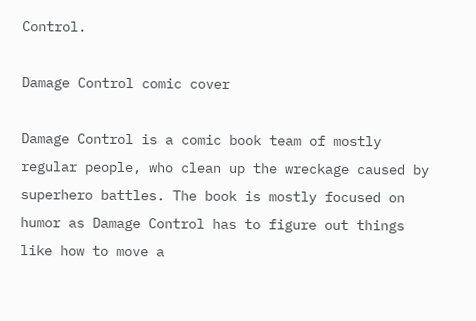Control.

Damage Control comic cover

Damage Control is a comic book team of mostly regular people, who clean up the wreckage caused by superhero battles. The book is mostly focused on humor as Damage Control has to figure out things like how to move a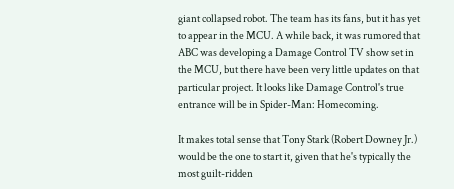giant collapsed robot. The team has its fans, but it has yet to appear in the MCU. A while back, it was rumored that ABC was developing a Damage Control TV show set in the MCU, but there have been very little updates on that particular project. It looks like Damage Control's true entrance will be in Spider-Man: Homecoming.

It makes total sense that Tony Stark (Robert Downey Jr.) would be the one to start it, given that he's typically the most guilt-ridden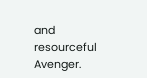and resourceful Avenger.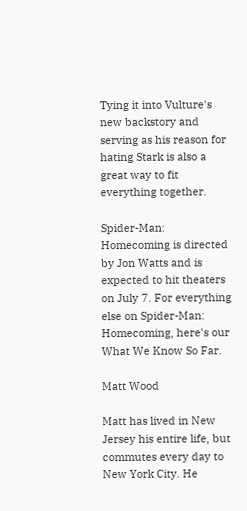Tying it into Vulture's new backstory and serving as his reason for hating Stark is also a great way to fit everything together.

Spider-Man: Homecoming is directed by Jon Watts and is expected to hit theaters on July 7. For everything else on Spider-Man: Homecoming, here's our What We Know So Far.

Matt Wood

Matt has lived in New Jersey his entire life, but commutes every day to New York City. He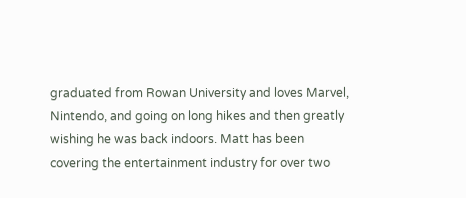graduated from Rowan University and loves Marvel, Nintendo, and going on long hikes and then greatly wishing he was back indoors. Matt has been covering the entertainment industry for over two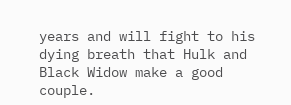years and will fight to his dying breath that Hulk and Black Widow make a good couple.